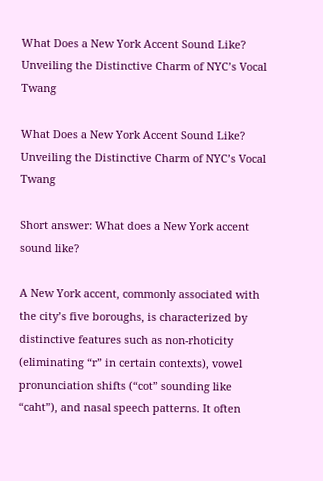What Does a New York Accent Sound Like? Unveiling the Distinctive Charm of NYC’s Vocal Twang

What Does a New York Accent Sound Like? Unveiling the Distinctive Charm of NYC’s Vocal Twang

Short answer: What does a New York accent sound like?

A New York accent, commonly associated with the city’s five boroughs, is characterized by distinctive features such as non-rhoticity (eliminating “r” in certain contexts), vowel pronunciation shifts (“cot” sounding like “caht”), and nasal speech patterns. It often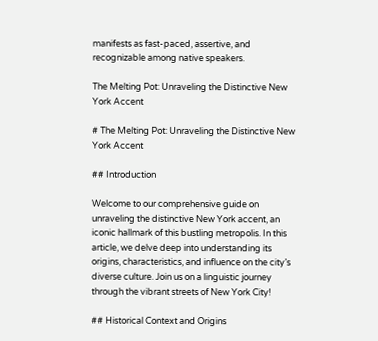manifests as fast-paced, assertive, and recognizable among native speakers.

The Melting Pot: Unraveling the Distinctive New York Accent

# The Melting Pot: Unraveling the Distinctive New York Accent

## Introduction

Welcome to our comprehensive guide on unraveling the distinctive New York accent, an iconic hallmark of this bustling metropolis. In this article, we delve deep into understanding its origins, characteristics, and influence on the city’s diverse culture. Join us on a linguistic journey through the vibrant streets of New York City!

## Historical Context and Origins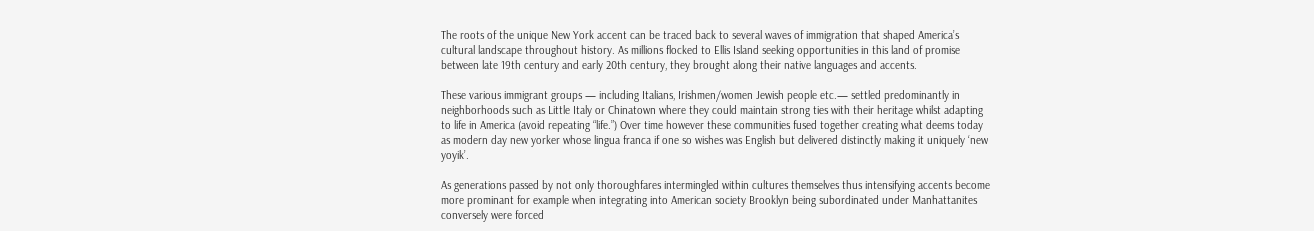The roots of the unique New York accent can be traced back to several waves of immigration that shaped America’s cultural landscape throughout history. As millions flocked to Ellis Island seeking opportunities in this land of promise between late 19th century and early 20th century, they brought along their native languages and accents.

These various immigrant groups — including Italians, Irishmen/women Jewish people etc.— settled predominantly in neighborhoods such as Little Italy or Chinatown where they could maintain strong ties with their heritage whilst adapting to life in America (avoid repeating “life.”) Over time however these communities fused together creating what deems today as modern day new yorker whose lingua franca if one so wishes was English but delivered distinctly making it uniquely ‘new yoyik’.

As generations passed by not only thoroughfares intermingled within cultures themselves thus intensifying accents become more prominant for example when integrating into American society Brooklyn being subordinated under Manhattanites conversely were forced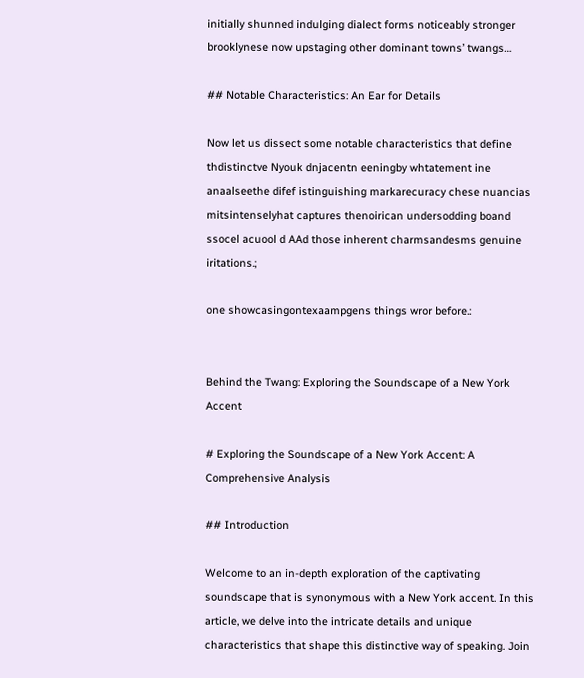initially shunned indulging dialect forms noticeably stronger brooklynese now upstaging other dominant towns’ twangs…

## Notable Characteristics: An Ear for Details

Now let us dissect some notable characteristics that define thdistinctve Nyouk dnjacentn eeningby whtatement ine anaalseethe difef istinguishing markarecuracy chese nuancias mitsintenselyhat captures thenoirican undersodding boand ssocel acuool d AAd those inherent charmsandesms genuine iritations.;

one showcasingontexaampgens things wror before.:


Behind the Twang: Exploring the Soundscape of a New York Accent

# Exploring the Soundscape of a New York Accent: A Comprehensive Analysis

## Introduction

Welcome to an in-depth exploration of the captivating soundscape that is synonymous with a New York accent. In this article, we delve into the intricate details and unique characteristics that shape this distinctive way of speaking. Join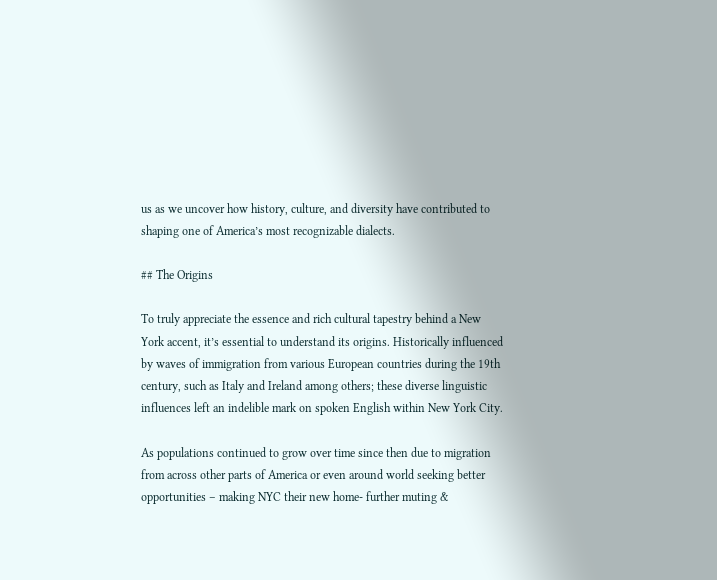us as we uncover how history, culture, and diversity have contributed to shaping one of America’s most recognizable dialects.

## The Origins

To truly appreciate the essence and rich cultural tapestry behind a New York accent, it’s essential to understand its origins. Historically influenced by waves of immigration from various European countries during the 19th century, such as Italy and Ireland among others; these diverse linguistic influences left an indelible mark on spoken English within New York City.

As populations continued to grow over time since then due to migration from across other parts of America or even around world seeking better opportunities – making NYC their new home- further muting &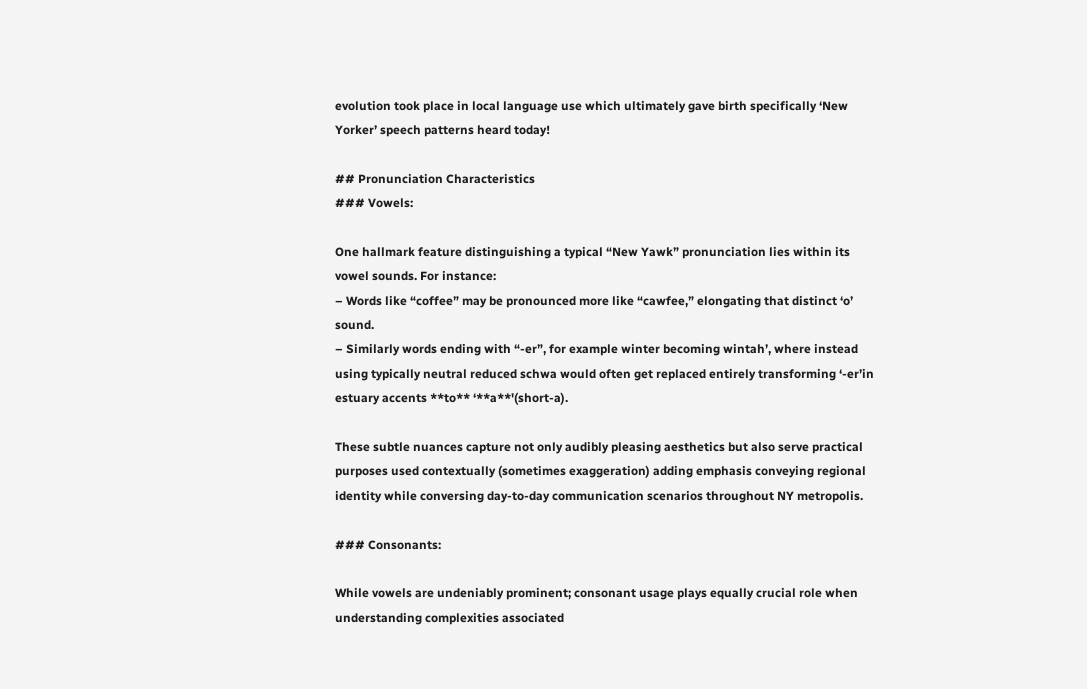evolution took place in local language use which ultimately gave birth specifically ‘New Yorker’ speech patterns heard today!

## Pronunciation Characteristics
### Vowels:

One hallmark feature distinguishing a typical “New Yawk” pronunciation lies within its vowel sounds. For instance:
– Words like “coffee” may be pronounced more like “cawfee,” elongating that distinct ‘o’ sound.
– Similarly words ending with “-er”, for example winter becoming wintah’, where instead using typically neutral reduced schwa would often get replaced entirely transforming ‘-er’in estuary accents **to** ‘**a**'(short-a).

These subtle nuances capture not only audibly pleasing aesthetics but also serve practical purposes used contextually (sometimes exaggeration) adding emphasis conveying regional identity while conversing day-to-day communication scenarios throughout NY metropolis.

### Consonants:

While vowels are undeniably prominent; consonant usage plays equally crucial role when understanding complexities associated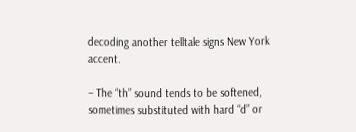decoding another telltale signs New York accent.

– The “th” sound tends to be softened, sometimes substituted with hard “d” or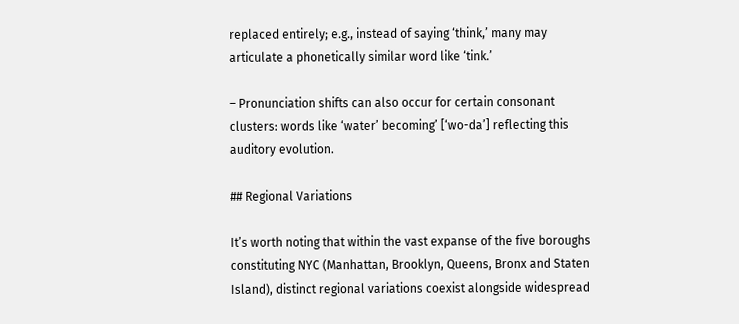replaced entirely; e.g., instead of saying ‘think,’ many may articulate a phonetically similar word like ‘tink.’

– Pronunciation shifts can also occur for certain consonant clusters: words like ‘water’ becoming’ [‘wo-da’] reflecting this auditory evolution.

## Regional Variations

It’s worth noting that within the vast expanse of the five boroughs constituting NYC (Manhattan, Brooklyn, Queens, Bronx and Staten Island), distinct regional variations coexist alongside widespread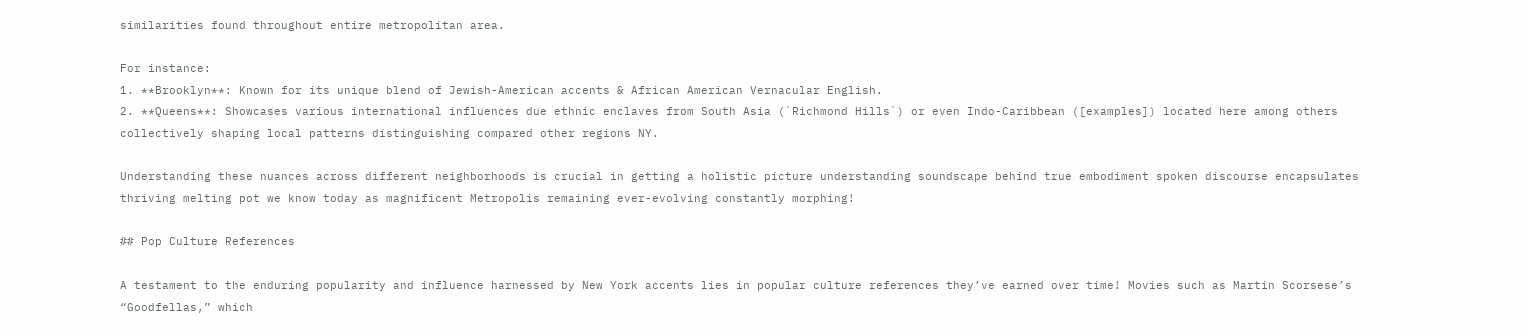similarities found throughout entire metropolitan area.

For instance:
1. **Brooklyn**: Known for its unique blend of Jewish-American accents & African American Vernacular English.
2. **Queens**: Showcases various international influences due ethnic enclaves from South Asia (`Richmond Hills`) or even Indo-Caribbean ([examples]) located here among others collectively shaping local patterns distinguishing compared other regions NY.

Understanding these nuances across different neighborhoods is crucial in getting a holistic picture understanding soundscape behind true embodiment spoken discourse encapsulates thriving melting pot we know today as magnificent Metropolis remaining ever-evolving constantly morphing!

## Pop Culture References

A testament to the enduring popularity and influence harnessed by New York accents lies in popular culture references they’ve earned over time! Movies such as Martin Scorsese’s “Goodfellas,” which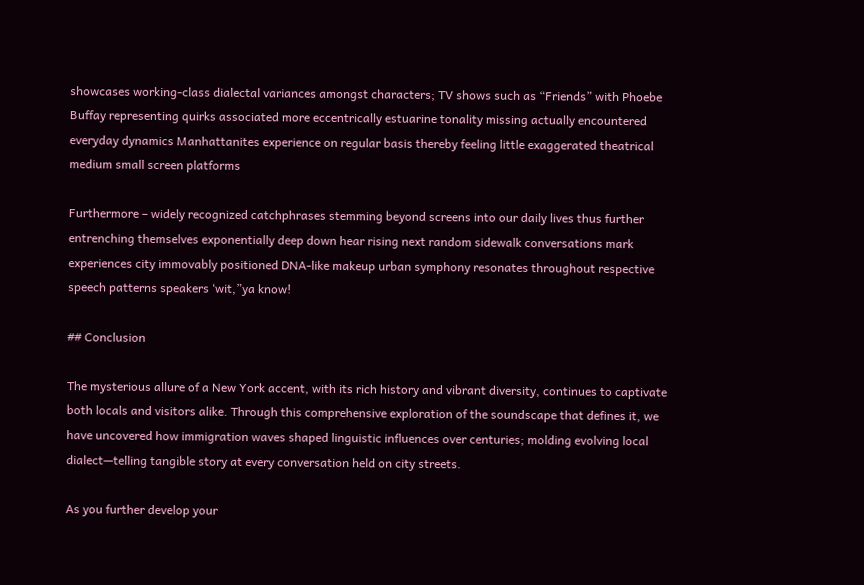showcases working-class dialectal variances amongst characters; TV shows such as “Friends” with Phoebe Buffay representing quirks associated more eccentrically estuarine tonality missing actually encountered everyday dynamics Manhattanites experience on regular basis thereby feeling little exaggerated theatrical medium small screen platforms

Furthermore – widely recognized catchphrases stemming beyond screens into our daily lives thus further entrenching themselves exponentially deep down hear rising next random sidewalk conversations mark experiences city immovably positioned DNA-like makeup urban symphony resonates throughout respective speech patterns speakers ‘wit,”ya know!

## Conclusion

The mysterious allure of a New York accent, with its rich history and vibrant diversity, continues to captivate both locals and visitors alike. Through this comprehensive exploration of the soundscape that defines it, we have uncovered how immigration waves shaped linguistic influences over centuries; molding evolving local dialect—telling tangible story at every conversation held on city streets.

As you further develop your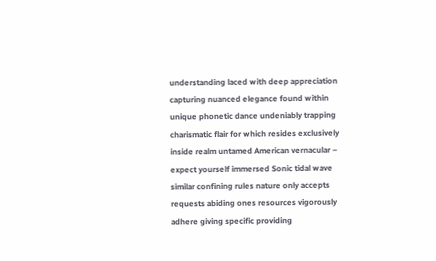understanding laced with deep appreciation capturing nuanced elegance found within unique phonetic dance undeniably trapping charismatic flair for which resides exclusively inside realm untamed American vernacular – expect yourself immersed Sonic tidal wave similar confining rules nature only accepts requests abiding ones resources vigorously adhere giving specific providing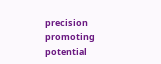precision promoting potential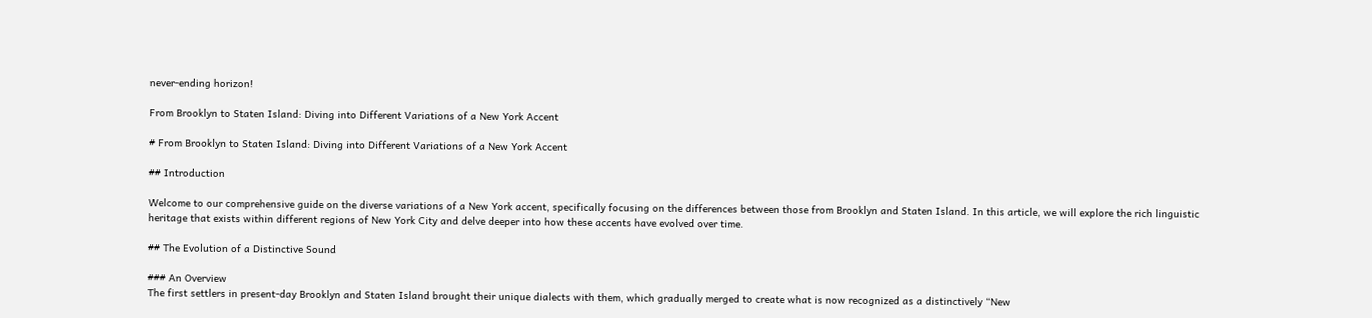never-ending horizon!

From Brooklyn to Staten Island: Diving into Different Variations of a New York Accent

# From Brooklyn to Staten Island: Diving into Different Variations of a New York Accent

## Introduction

Welcome to our comprehensive guide on the diverse variations of a New York accent, specifically focusing on the differences between those from Brooklyn and Staten Island. In this article, we will explore the rich linguistic heritage that exists within different regions of New York City and delve deeper into how these accents have evolved over time.

## The Evolution of a Distinctive Sound

### An Overview
The first settlers in present-day Brooklyn and Staten Island brought their unique dialects with them, which gradually merged to create what is now recognized as a distinctively “New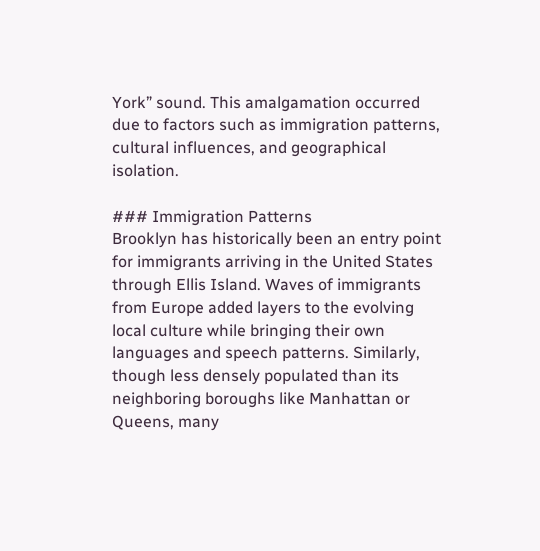York” sound. This amalgamation occurred due to factors such as immigration patterns, cultural influences, and geographical isolation.

### Immigration Patterns
Brooklyn has historically been an entry point for immigrants arriving in the United States through Ellis Island. Waves of immigrants from Europe added layers to the evolving local culture while bringing their own languages and speech patterns. Similarly, though less densely populated than its neighboring boroughs like Manhattan or Queens, many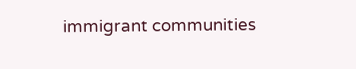immigrant communities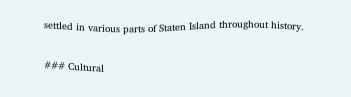settled in various parts of Staten Island throughout history.

### Cultural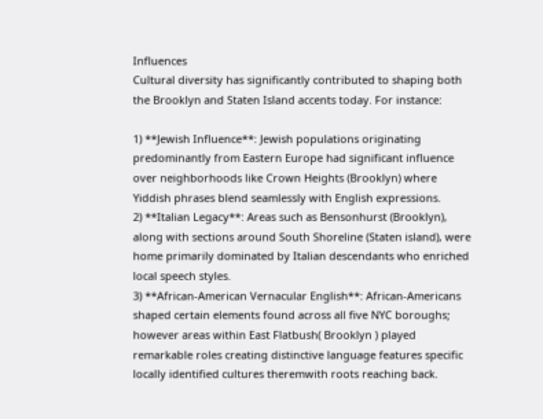Influences
Cultural diversity has significantly contributed to shaping both the Brooklyn and Staten Island accents today. For instance:

1) **Jewish Influence**: Jewish populations originating predominantly from Eastern Europe had significant influence over neighborhoods like Crown Heights (Brooklyn) where Yiddish phrases blend seamlessly with English expressions.
2) **Italian Legacy**: Areas such as Bensonhurst (Brooklyn), along with sections around South Shoreline (Staten island), were home primarily dominated by Italian descendants who enriched local speech styles.
3) **African-American Vernacular English**: African-Americans shaped certain elements found across all five NYC boroughs; however areas within East Flatbush( Brooklyn ) played remarkable roles creating distinctive language features specific locally identified cultures theremwith roots reaching back.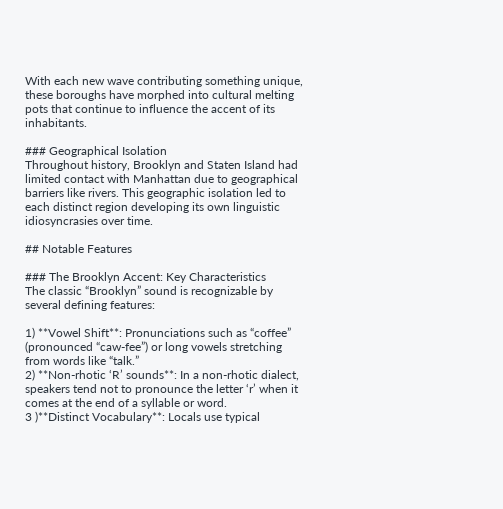With each new wave contributing something unique, these boroughs have morphed into cultural melting pots that continue to influence the accent of its inhabitants.

### Geographical Isolation
Throughout history, Brooklyn and Staten Island had limited contact with Manhattan due to geographical barriers like rivers. This geographic isolation led to each distinct region developing its own linguistic idiosyncrasies over time.

## Notable Features

### The Brooklyn Accent: Key Characteristics
The classic “Brooklyn” sound is recognizable by several defining features:

1) **Vowel Shift**: Pronunciations such as “coffee” (pronounced “caw-fee”) or long vowels stretching from words like “talk.”
2) **Non-rhotic ‘R’ sounds**: In a non-rhotic dialect, speakers tend not to pronounce the letter ‘r’ when it comes at the end of a syllable or word.
3 )**Distinct Vocabulary**: Locals use typical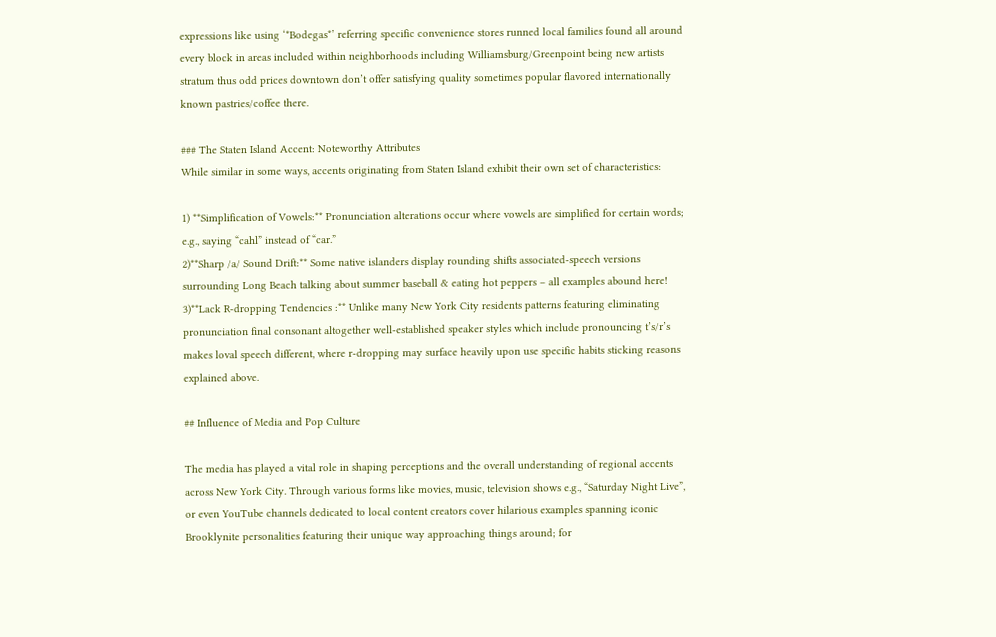expressions like using ‘*Bodegas*’ referring specific convenience stores runned local families found all around every block in areas included within neighborhoods including Williamsburg/Greenpoint being new artists stratum thus odd prices downtown don’t offer satisfying quality sometimes popular flavored internationally known pastries/coffee there.

### The Staten Island Accent: Noteworthy Attributes
While similar in some ways, accents originating from Staten Island exhibit their own set of characteristics:

1) **Simplification of Vowels:** Pronunciation alterations occur where vowels are simplified for certain words; e.g., saying “cahl” instead of “car.”
2)**Sharp /a/ Sound Drift:** Some native islanders display rounding shifts associated-speech versions surrounding Long Beach talking about summer baseball & eating hot peppers – all examples abound here!
3)**Lack R-dropping Tendencies :** Unlike many New York City residents patterns featuring eliminating pronunciation final consonant altogether well-established speaker styles which include pronouncing t’s/r’s makes loval speech different, where r-dropping may surface heavily upon use specific habits sticking reasons explained above.

## Influence of Media and Pop Culture

The media has played a vital role in shaping perceptions and the overall understanding of regional accents across New York City. Through various forms like movies, music, television shows e.g., “Saturday Night Live”, or even YouTube channels dedicated to local content creators cover hilarious examples spanning iconic Brooklynite personalities featuring their unique way approaching things around; for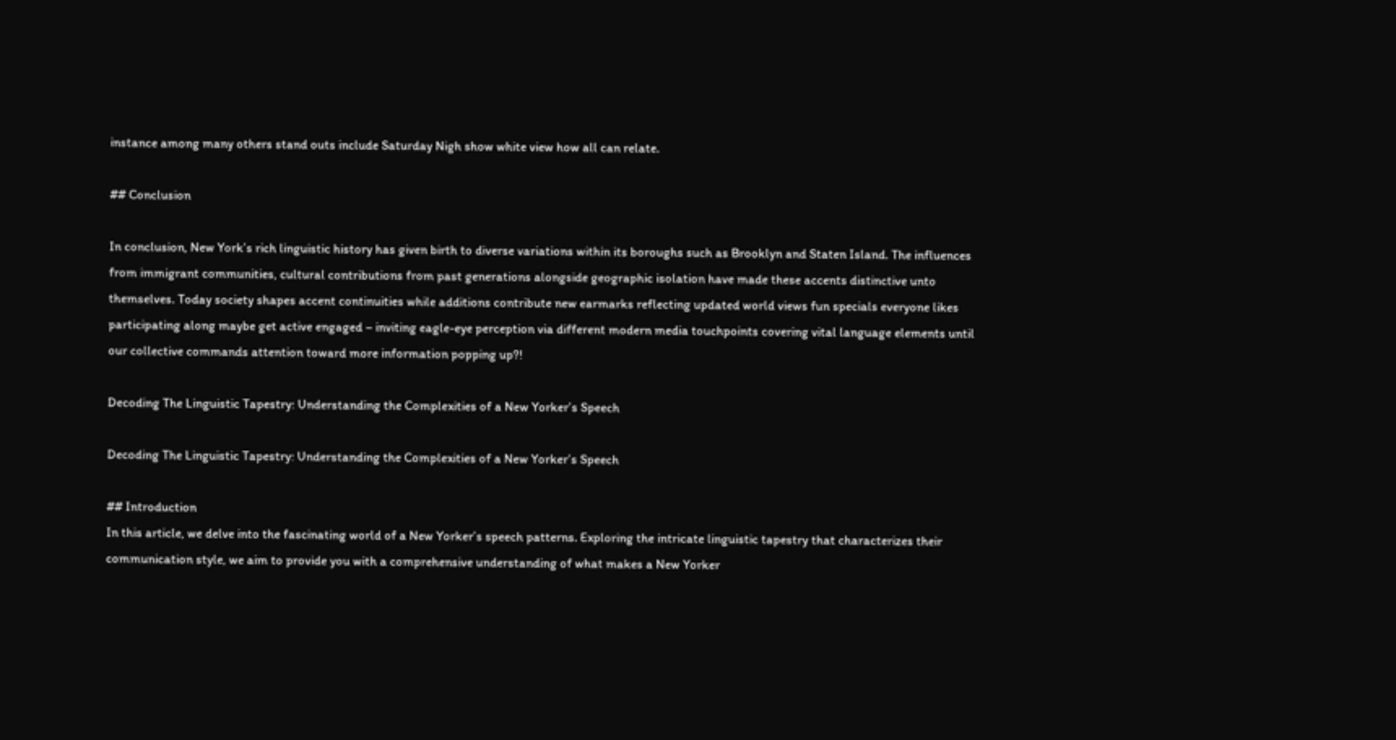instance among many others stand outs include Saturday Nigh show white view how all can relate.

## Conclusion

In conclusion, New York’s rich linguistic history has given birth to diverse variations within its boroughs such as Brooklyn and Staten Island. The influences from immigrant communities, cultural contributions from past generations alongside geographic isolation have made these accents distinctive unto themselves. Today society shapes accent continuities while additions contribute new earmarks reflecting updated world views fun specials everyone likes participating along maybe get active engaged – inviting eagle-eye perception via different modern media touchpoints covering vital language elements until our collective commands attention toward more information popping up?!

Decoding The Linguistic Tapestry: Understanding the Complexities of a New Yorker’s Speech

Decoding The Linguistic Tapestry: Understanding the Complexities of a New Yorker’s Speech

## Introduction
In this article, we delve into the fascinating world of a New Yorker’s speech patterns. Exploring the intricate linguistic tapestry that characterizes their communication style, we aim to provide you with a comprehensive understanding of what makes a New Yorker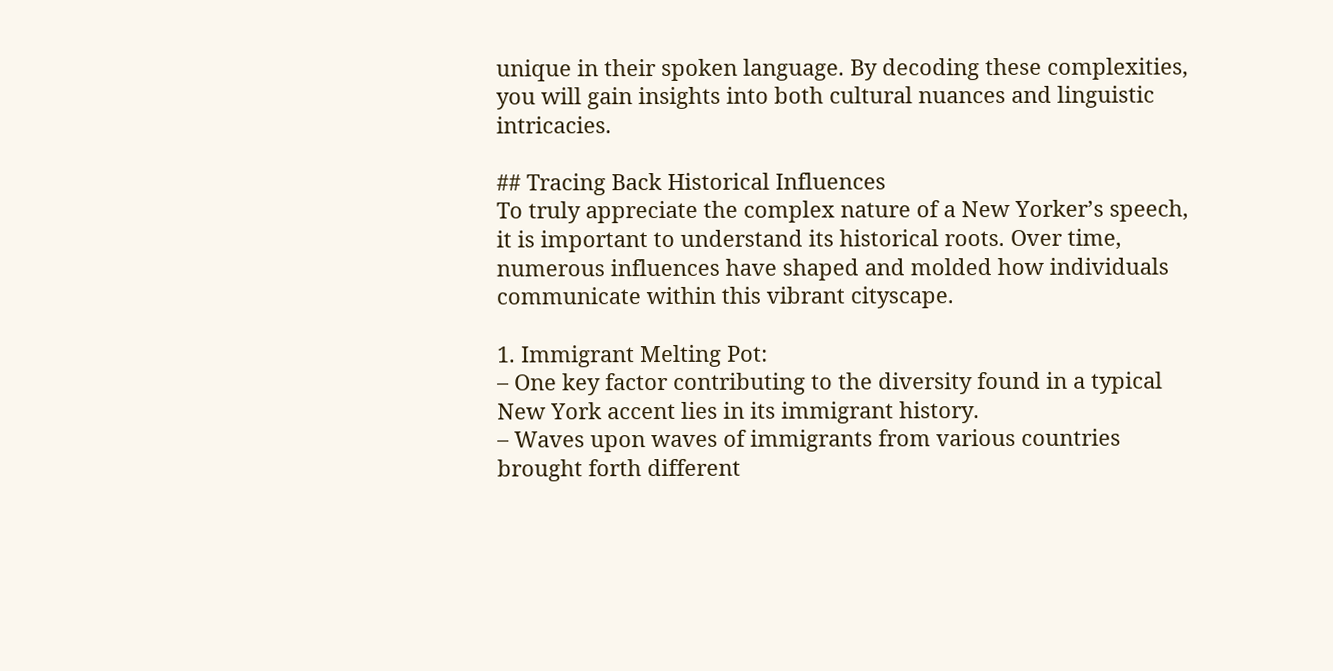unique in their spoken language. By decoding these complexities, you will gain insights into both cultural nuances and linguistic intricacies.

## Tracing Back Historical Influences
To truly appreciate the complex nature of a New Yorker’s speech, it is important to understand its historical roots. Over time, numerous influences have shaped and molded how individuals communicate within this vibrant cityscape.

1. Immigrant Melting Pot:
– One key factor contributing to the diversity found in a typical New York accent lies in its immigrant history.
– Waves upon waves of immigrants from various countries brought forth different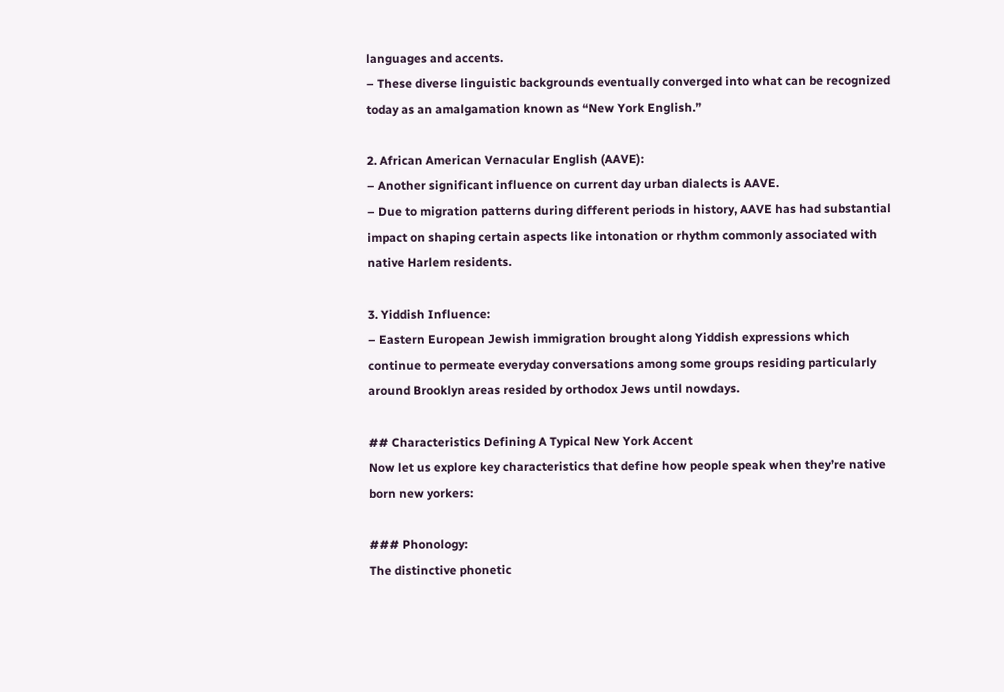languages and accents.
– These diverse linguistic backgrounds eventually converged into what can be recognized today as an amalgamation known as “New York English.”

2. African American Vernacular English (AAVE):
– Another significant influence on current day urban dialects is AAVE.
– Due to migration patterns during different periods in history, AAVE has had substantial impact on shaping certain aspects like intonation or rhythm commonly associated with native Harlem residents.

3. Yiddish Influence:
– Eastern European Jewish immigration brought along Yiddish expressions which continue to permeate everyday conversations among some groups residing particularly around Brooklyn areas resided by orthodox Jews until nowdays.

## Characteristics Defining A Typical New York Accent
Now let us explore key characteristics that define how people speak when they’re native born new yorkers:

### Phonology:
The distinctive phonetic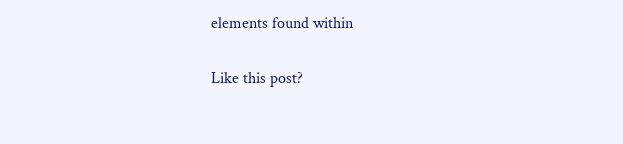elements found within

Like this post?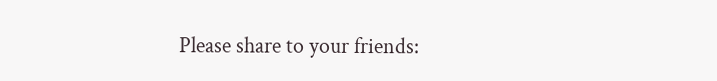Please share to your friends: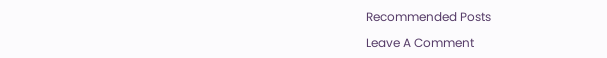Recommended Posts

Leave A Comment